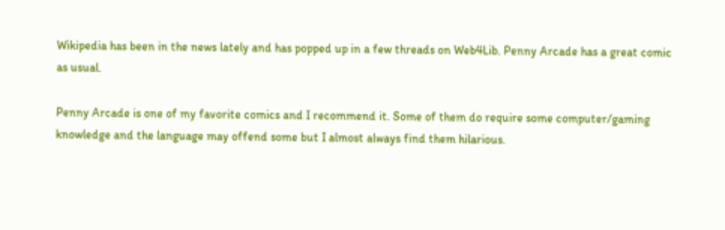Wikipedia has been in the news lately and has popped up in a few threads on Web4Lib. Penny Arcade has a great comic as usual.

Penny Arcade is one of my favorite comics and I recommend it. Some of them do require some computer/gaming knowledge and the language may offend some but I almost always find them hilarious.